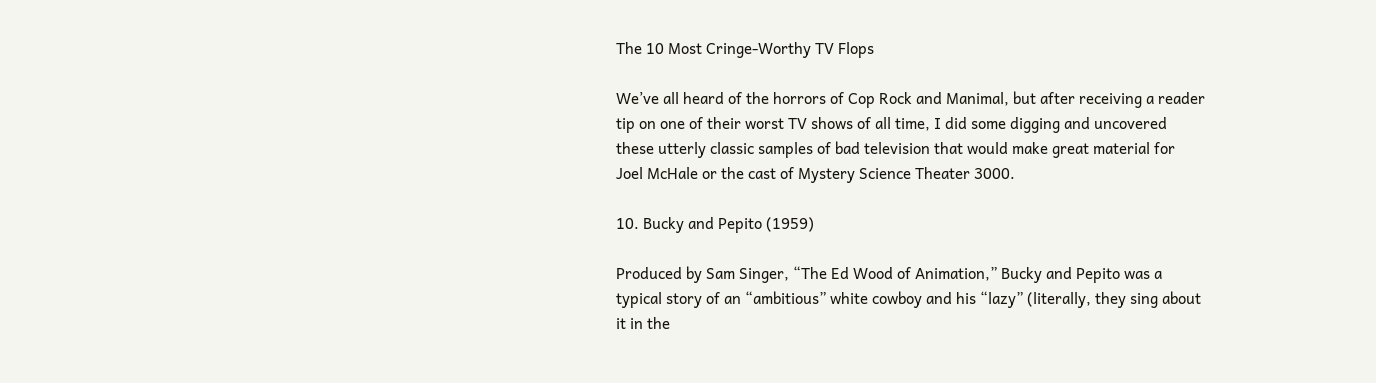The 10 Most Cringe-Worthy TV Flops

We’ve all heard of the horrors of Cop Rock and Manimal, but after receiving a reader tip on one of their worst TV shows of all time, I did some digging and uncovered these utterly classic samples of bad television that would make great material for Joel McHale or the cast of Mystery Science Theater 3000.

10. Bucky and Pepito (1959)

Produced by Sam Singer, “The Ed Wood of Animation,” Bucky and Pepito was a typical story of an “ambitious” white cowboy and his “lazy” (literally, they sing about it in the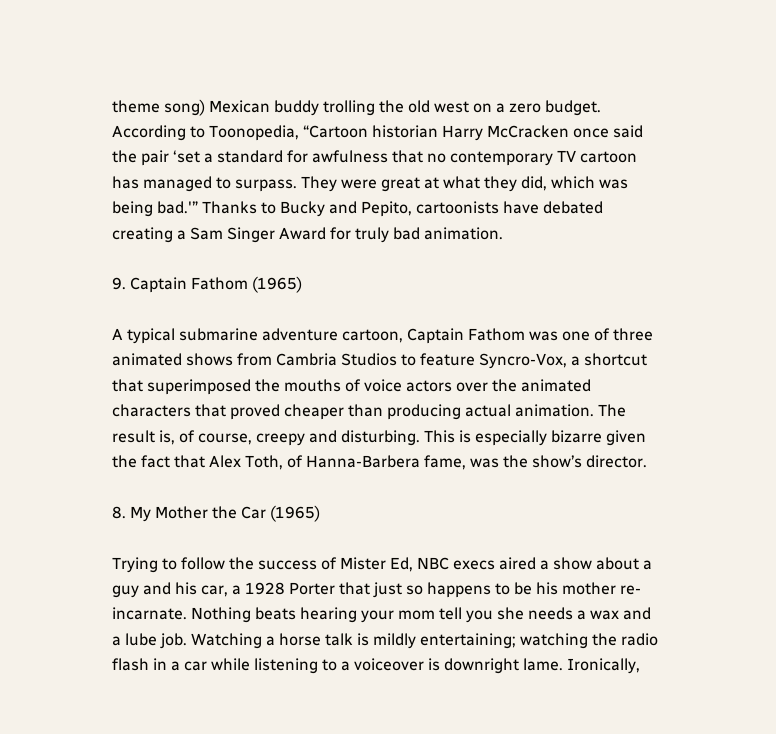theme song) Mexican buddy trolling the old west on a zero budget. According to Toonopedia, “Cartoon historian Harry McCracken once said the pair ‘set a standard for awfulness that no contemporary TV cartoon has managed to surpass. They were great at what they did, which was being bad.'” Thanks to Bucky and Pepito, cartoonists have debated creating a Sam Singer Award for truly bad animation.

9. Captain Fathom (1965)

A typical submarine adventure cartoon, Captain Fathom was one of three animated shows from Cambria Studios to feature Syncro-Vox, a shortcut that superimposed the mouths of voice actors over the animated characters that proved cheaper than producing actual animation. The result is, of course, creepy and disturbing. This is especially bizarre given the fact that Alex Toth, of Hanna-Barbera fame, was the show’s director.

8. My Mother the Car (1965)

Trying to follow the success of Mister Ed, NBC execs aired a show about a guy and his car, a 1928 Porter that just so happens to be his mother re-incarnate. Nothing beats hearing your mom tell you she needs a wax and a lube job. Watching a horse talk is mildly entertaining; watching the radio flash in a car while listening to a voiceover is downright lame. Ironically,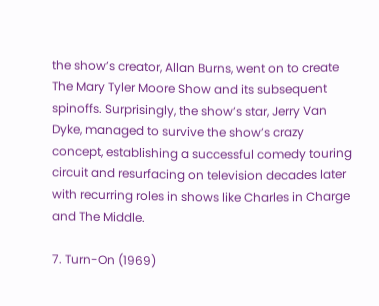the show’s creator, Allan Burns, went on to create The Mary Tyler Moore Show and its subsequent spinoffs. Surprisingly, the show’s star, Jerry Van Dyke, managed to survive the show’s crazy concept, establishing a successful comedy touring circuit and resurfacing on television decades later with recurring roles in shows like Charles in Charge and The Middle.

7. Turn-On (1969)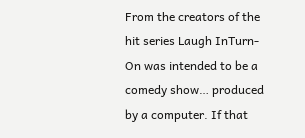From the creators of the hit series Laugh InTurn-On was intended to be a comedy show… produced by a computer. If that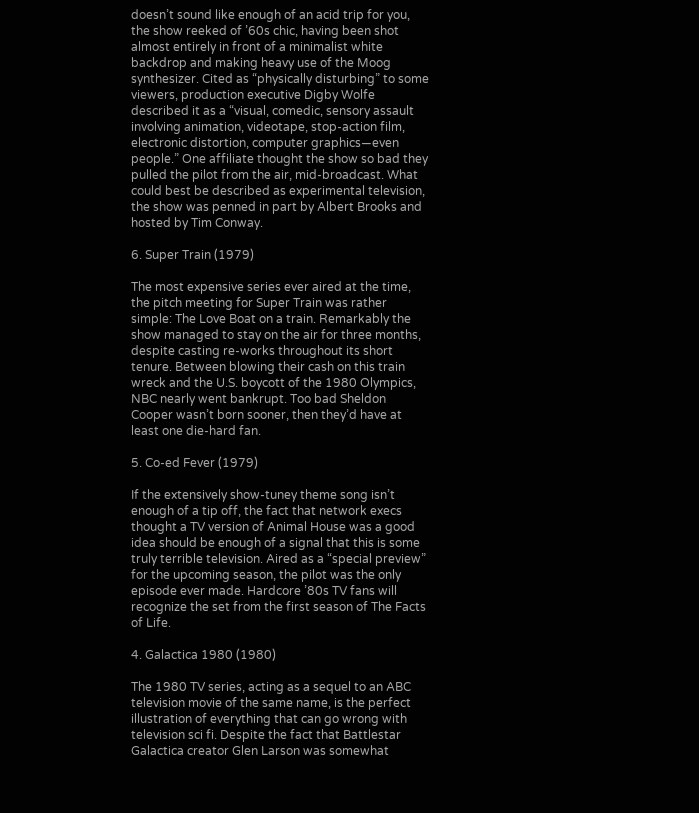doesn’t sound like enough of an acid trip for you, the show reeked of ’60s chic, having been shot almost entirely in front of a minimalist white backdrop and making heavy use of the Moog synthesizer. Cited as “physically disturbing” to some viewers, production executive Digby Wolfe described it as a “visual, comedic, sensory assault involving animation, videotape, stop-action film, electronic distortion, computer graphics—even people.” One affiliate thought the show so bad they pulled the pilot from the air, mid-broadcast. What could best be described as experimental television, the show was penned in part by Albert Brooks and hosted by Tim Conway.

6. Super Train (1979)

The most expensive series ever aired at the time, the pitch meeting for Super Train was rather simple: The Love Boat on a train. Remarkably the show managed to stay on the air for three months, despite casting re-works throughout its short tenure. Between blowing their cash on this train wreck and the U.S. boycott of the 1980 Olympics, NBC nearly went bankrupt. Too bad Sheldon Cooper wasn’t born sooner, then they’d have at least one die-hard fan.

5. Co-ed Fever (1979)

If the extensively show-tuney theme song isn’t enough of a tip off, the fact that network execs thought a TV version of Animal House was a good idea should be enough of a signal that this is some truly terrible television. Aired as a “special preview” for the upcoming season, the pilot was the only episode ever made. Hardcore ’80s TV fans will recognize the set from the first season of The Facts of Life.

4. Galactica 1980 (1980)

The 1980 TV series, acting as a sequel to an ABC television movie of the same name, is the perfect illustration of everything that can go wrong with television sci fi. Despite the fact that Battlestar Galactica creator Glen Larson was somewhat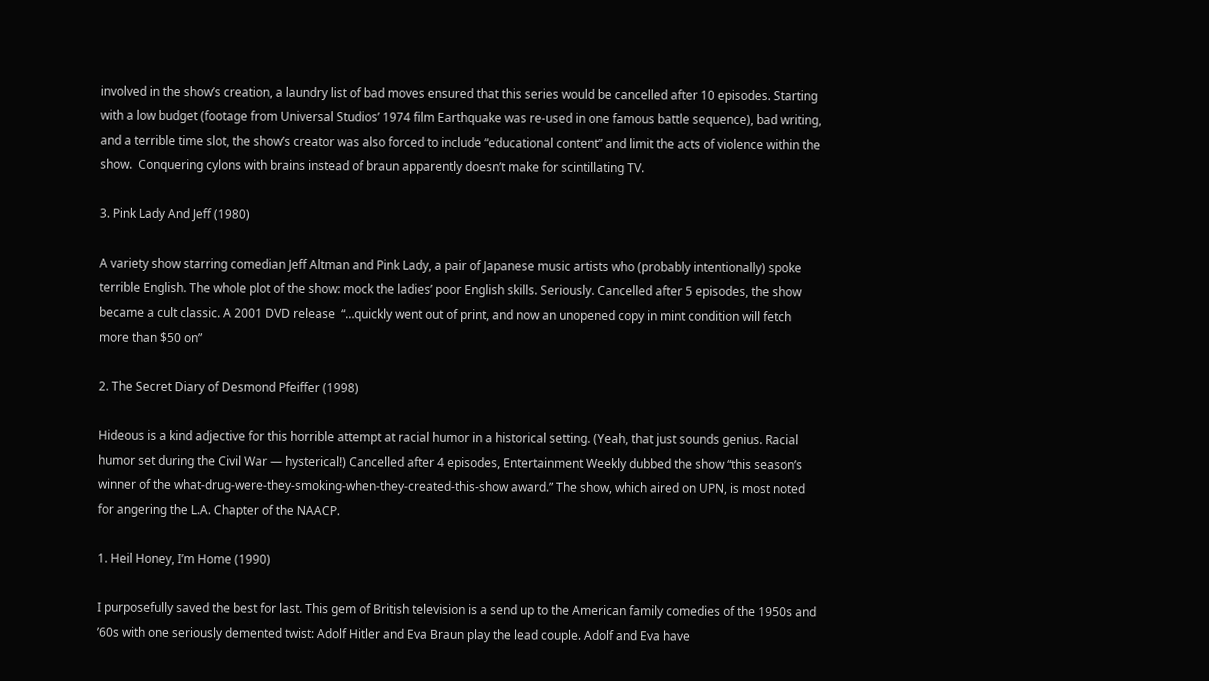involved in the show’s creation, a laundry list of bad moves ensured that this series would be cancelled after 10 episodes. Starting with a low budget (footage from Universal Studios’ 1974 film Earthquake was re-used in one famous battle sequence), bad writing, and a terrible time slot, the show’s creator was also forced to include “educational content” and limit the acts of violence within the show.  Conquering cylons with brains instead of braun apparently doesn’t make for scintillating TV.

3. Pink Lady And Jeff (1980)

A variety show starring comedian Jeff Altman and Pink Lady, a pair of Japanese music artists who (probably intentionally) spoke terrible English. The whole plot of the show: mock the ladies’ poor English skills. Seriously. Cancelled after 5 episodes, the show became a cult classic. A 2001 DVD release  “…quickly went out of print, and now an unopened copy in mint condition will fetch more than $50 on”

2. The Secret Diary of Desmond Pfeiffer (1998)

Hideous is a kind adjective for this horrible attempt at racial humor in a historical setting. (Yeah, that just sounds genius. Racial humor set during the Civil War — hysterical!) Cancelled after 4 episodes, Entertainment Weekly dubbed the show “this season’s winner of the what-drug-were-they-smoking-when-they-created-this-show award.” The show, which aired on UPN, is most noted for angering the L.A. Chapter of the NAACP.

1. Heil Honey, I’m Home (1990)

I purposefully saved the best for last. This gem of British television is a send up to the American family comedies of the 1950s and ’60s with one seriously demented twist: Adolf Hitler and Eva Braun play the lead couple. Adolf and Eva have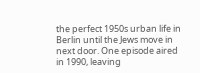the perfect 1950s urban life in Berlin until the Jews move in next door. One episode aired in 1990, leaving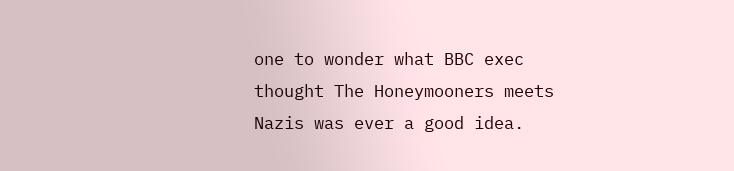one to wonder what BBC exec thought The Honeymooners meets Nazis was ever a good idea.